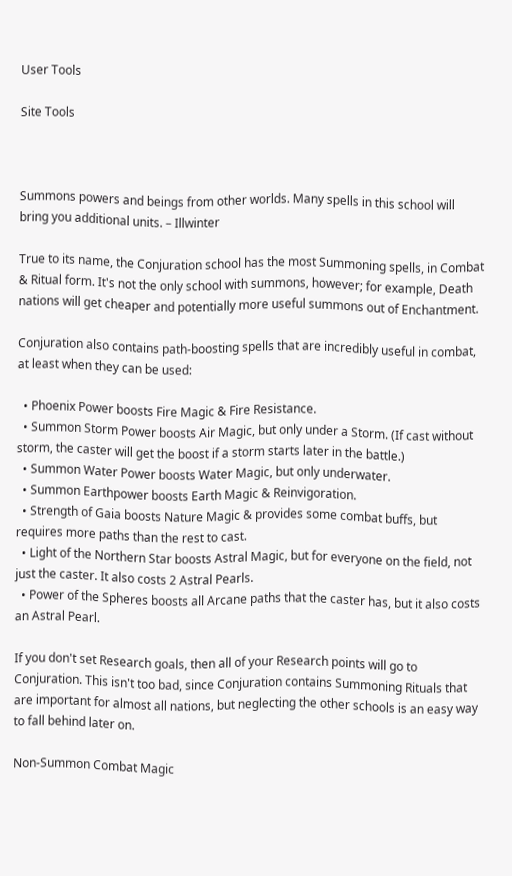User Tools

Site Tools



Summons powers and beings from other worlds. Many spells in this school will bring you additional units. – Illwinter

True to its name, the Conjuration school has the most Summoning spells, in Combat & Ritual form. It's not the only school with summons, however; for example, Death nations will get cheaper and potentially more useful summons out of Enchantment.

Conjuration also contains path-boosting spells that are incredibly useful in combat, at least when they can be used:

  • Phoenix Power boosts Fire Magic & Fire Resistance.
  • Summon Storm Power boosts Air Magic, but only under a Storm. (If cast without storm, the caster will get the boost if a storm starts later in the battle.)
  • Summon Water Power boosts Water Magic, but only underwater.
  • Summon Earthpower boosts Earth Magic & Reinvigoration.
  • Strength of Gaia boosts Nature Magic & provides some combat buffs, but requires more paths than the rest to cast.
  • Light of the Northern Star boosts Astral Magic, but for everyone on the field, not just the caster. It also costs 2 Astral Pearls.
  • Power of the Spheres boosts all Arcane paths that the caster has, but it also costs an Astral Pearl.

If you don't set Research goals, then all of your Research points will go to Conjuration. This isn't too bad, since Conjuration contains Summoning Rituals that are important for almost all nations, but neglecting the other schools is an easy way to fall behind later on.

Non-Summon Combat Magic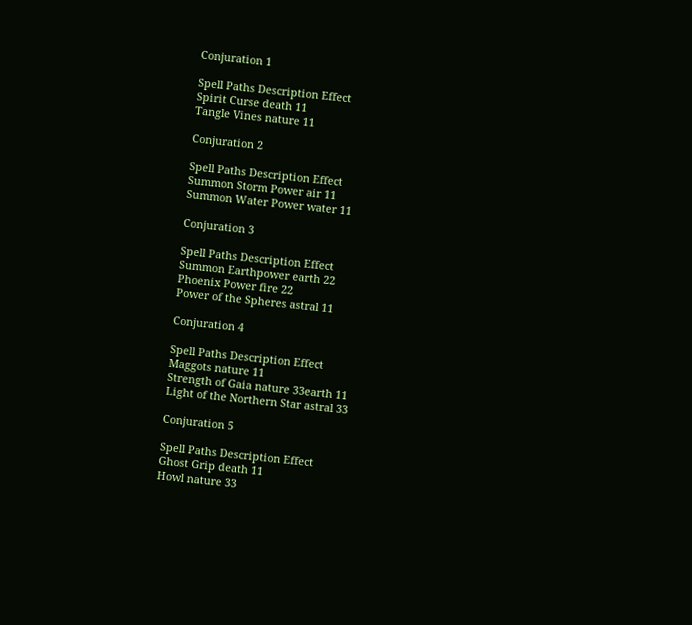Conjuration 1

Spell Paths Description Effect
Spirit Curse death 11
Tangle Vines nature 11

Conjuration 2

Spell Paths Description Effect
Summon Storm Power air 11
Summon Water Power water 11

Conjuration 3

Spell Paths Description Effect
Summon Earthpower earth 22
Phoenix Power fire 22
Power of the Spheres astral 11

Conjuration 4

Spell Paths Description Effect
Maggots nature 11
Strength of Gaia nature 33earth 11
Light of the Northern Star astral 33

Conjuration 5

Spell Paths Description Effect
Ghost Grip death 11
Howl nature 33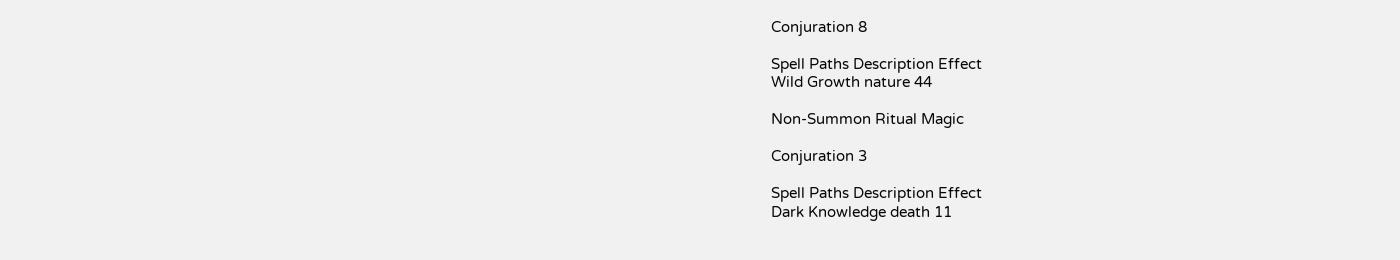Conjuration 8

Spell Paths Description Effect
Wild Growth nature 44

Non-Summon Ritual Magic

Conjuration 3

Spell Paths Description Effect
Dark Knowledge death 11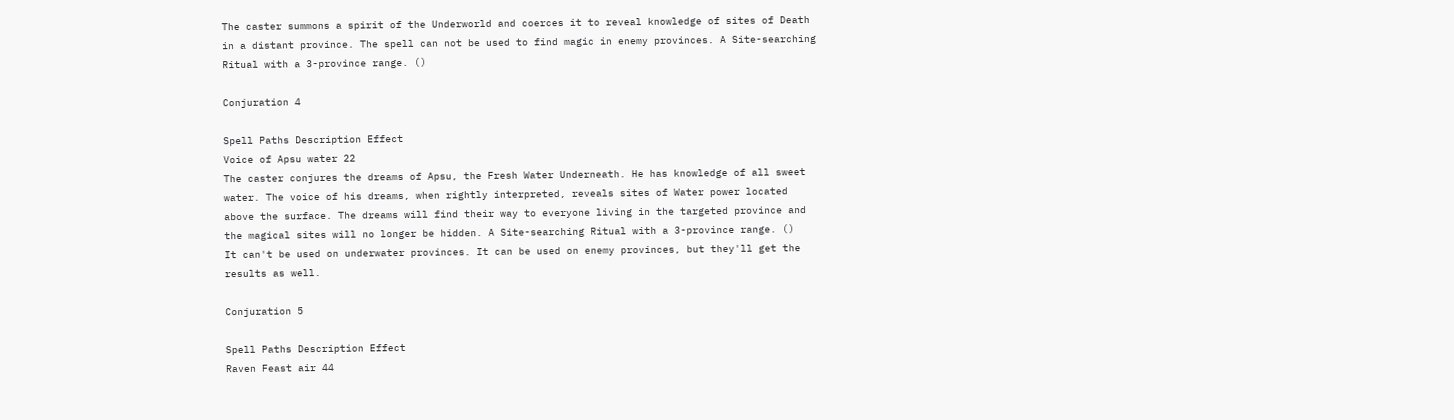The caster summons a spirit of the Underworld and coerces it to reveal knowledge of sites of Death in a distant province. The spell can not be used to find magic in enemy provinces. A Site-searching Ritual with a 3-province range. ()

Conjuration 4

Spell Paths Description Effect
Voice of Apsu water 22
The caster conjures the dreams of Apsu, the Fresh Water Underneath. He has knowledge of all sweet water. The voice of his dreams, when rightly interpreted, reveals sites of Water power located above the surface. The dreams will find their way to everyone living in the targeted province and the magical sites will no longer be hidden. A Site-searching Ritual with a 3-province range. ()
It can't be used on underwater provinces. It can be used on enemy provinces, but they'll get the results as well.

Conjuration 5

Spell Paths Description Effect
Raven Feast air 44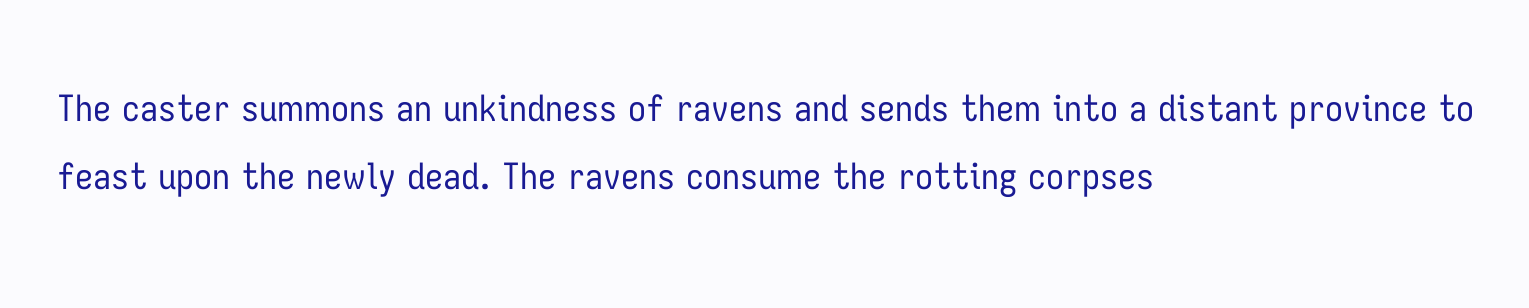The caster summons an unkindness of ravens and sends them into a distant province to feast upon the newly dead. The ravens consume the rotting corpses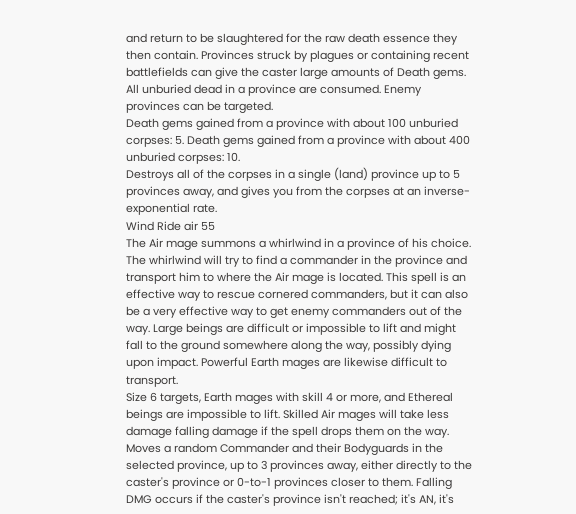and return to be slaughtered for the raw death essence they then contain. Provinces struck by plagues or containing recent battlefields can give the caster large amounts of Death gems. All unburied dead in a province are consumed. Enemy provinces can be targeted.
Death gems gained from a province with about 100 unburied corpses: 5. Death gems gained from a province with about 400 unburied corpses: 10.
Destroys all of the corpses in a single (land) province up to 5 provinces away, and gives you from the corpses at an inverse-exponential rate.
Wind Ride air 55
The Air mage summons a whirlwind in a province of his choice. The whirlwind will try to find a commander in the province and transport him to where the Air mage is located. This spell is an effective way to rescue cornered commanders, but it can also be a very effective way to get enemy commanders out of the way. Large beings are difficult or impossible to lift and might fall to the ground somewhere along the way, possibly dying upon impact. Powerful Earth mages are likewise difficult to transport.
Size 6 targets, Earth mages with skill 4 or more, and Ethereal beings are impossible to lift. Skilled Air mages will take less damage falling damage if the spell drops them on the way.
Moves a random Commander and their Bodyguards in the selected province, up to 3 provinces away, either directly to the caster's province or 0-to-1 provinces closer to them. Falling DMG occurs if the caster's province isn't reached; it's AN, it's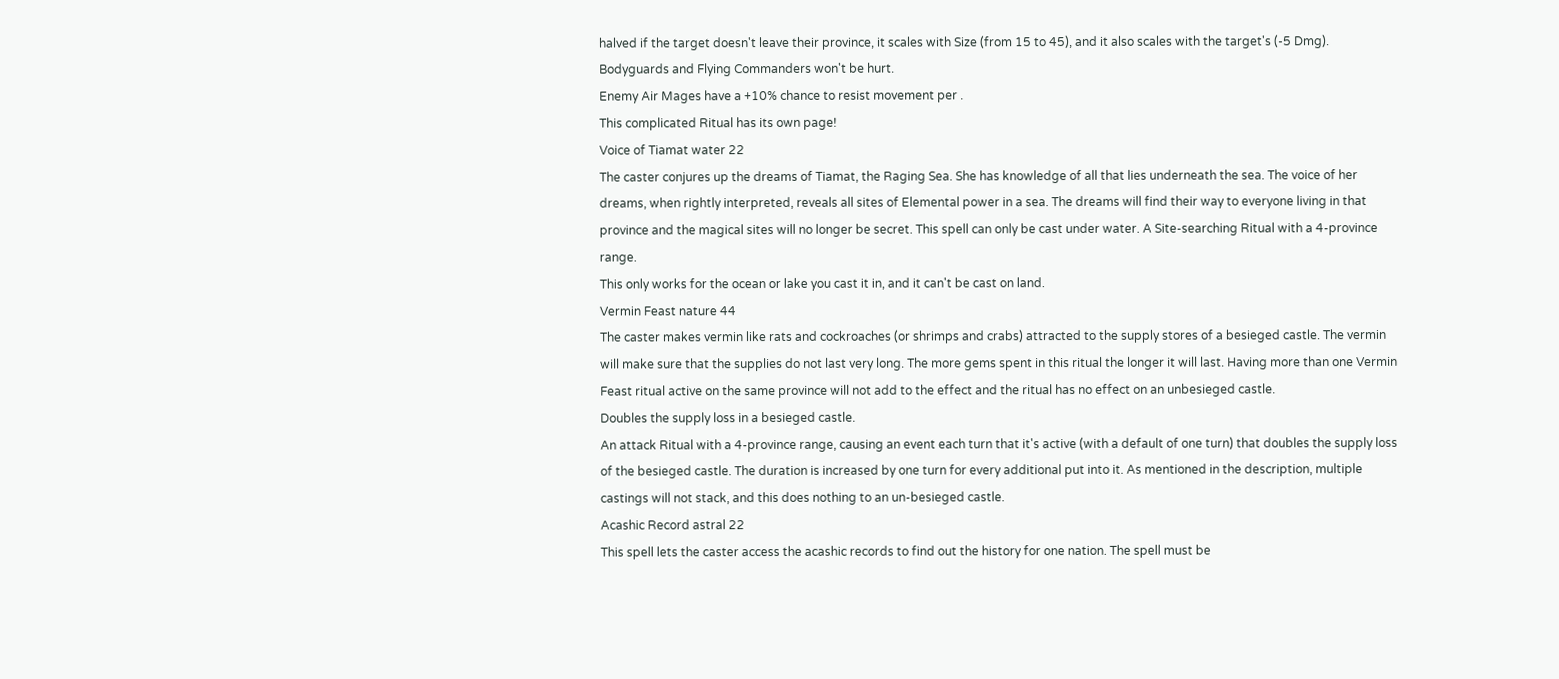halved if the target doesn't leave their province, it scales with Size (from 15 to 45), and it also scales with the target's (-5 Dmg). Bodyguards and Flying Commanders won't be hurt.
Enemy Air Mages have a +10% chance to resist movement per .
This complicated Ritual has its own page!
Voice of Tiamat water 22
The caster conjures up the dreams of Tiamat, the Raging Sea. She has knowledge of all that lies underneath the sea. The voice of her dreams, when rightly interpreted, reveals all sites of Elemental power in a sea. The dreams will find their way to everyone living in that province and the magical sites will no longer be secret. This spell can only be cast under water. A Site-searching Ritual with a 4-province range.
This only works for the ocean or lake you cast it in, and it can't be cast on land.
Vermin Feast nature 44
The caster makes vermin like rats and cockroaches (or shrimps and crabs) attracted to the supply stores of a besieged castle. The vermin will make sure that the supplies do not last very long. The more gems spent in this ritual the longer it will last. Having more than one Vermin Feast ritual active on the same province will not add to the effect and the ritual has no effect on an unbesieged castle.
Doubles the supply loss in a besieged castle.
An attack Ritual with a 4-province range, causing an event each turn that it's active (with a default of one turn) that doubles the supply loss of the besieged castle. The duration is increased by one turn for every additional put into it. As mentioned in the description, multiple castings will not stack, and this does nothing to an un-besieged castle.
Acashic Record astral 22
This spell lets the caster access the acashic records to find out the history for one nation. The spell must be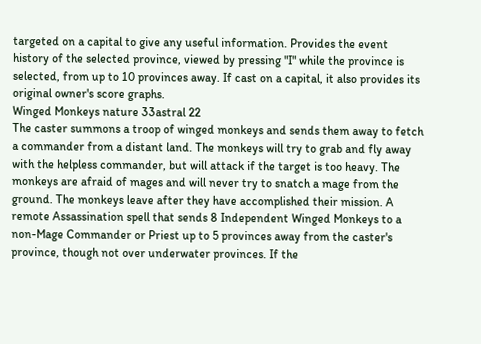targeted on a capital to give any useful information. Provides the event history of the selected province, viewed by pressing "I" while the province is selected, from up to 10 provinces away. If cast on a capital, it also provides its original owner's score graphs.
Winged Monkeys nature 33astral 22
The caster summons a troop of winged monkeys and sends them away to fetch a commander from a distant land. The monkeys will try to grab and fly away with the helpless commander, but will attack if the target is too heavy. The monkeys are afraid of mages and will never try to snatch a mage from the ground. The monkeys leave after they have accomplished their mission. A remote Assassination spell that sends 8 Independent Winged Monkeys to a non-Mage Commander or Priest up to 5 provinces away from the caster's province, though not over underwater provinces. If the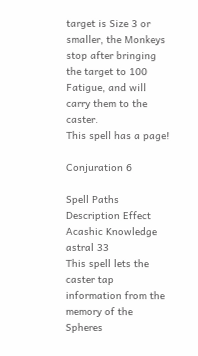target is Size 3 or smaller, the Monkeys stop after bringing the target to 100 Fatigue, and will carry them to the caster.
This spell has a page!

Conjuration 6

Spell Paths Description Effect
Acashic Knowledge astral 33
This spell lets the caster tap information from the memory of the Spheres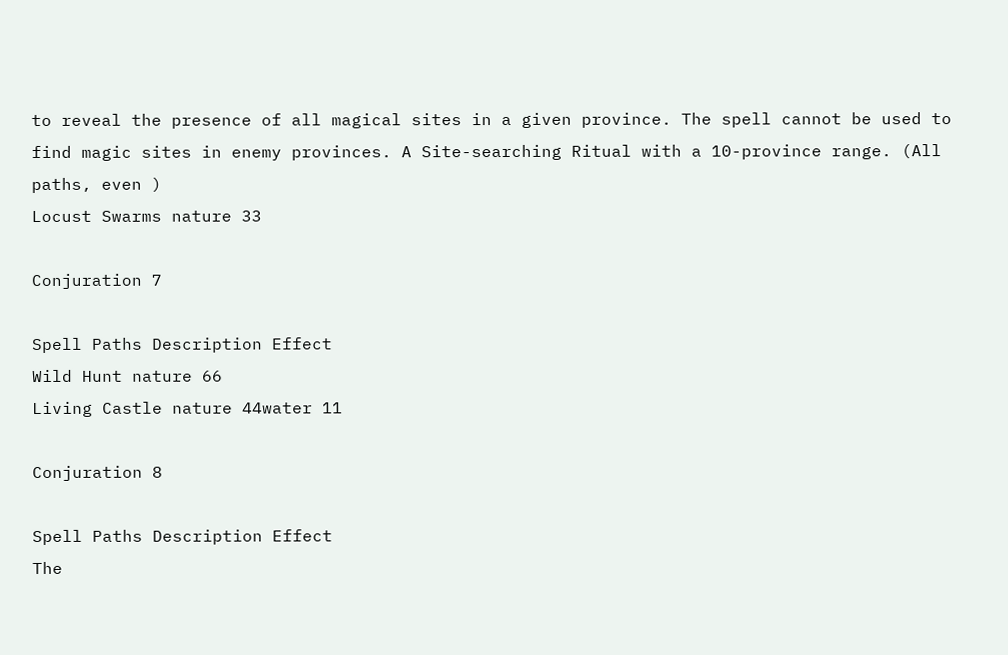to reveal the presence of all magical sites in a given province. The spell cannot be used to find magic sites in enemy provinces. A Site-searching Ritual with a 10-province range. (All paths, even )
Locust Swarms nature 33

Conjuration 7

Spell Paths Description Effect
Wild Hunt nature 66
Living Castle nature 44water 11

Conjuration 8

Spell Paths Description Effect
The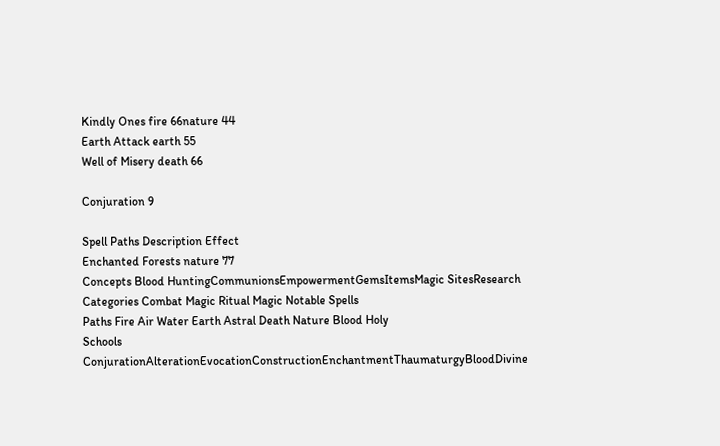Kindly Ones fire 66nature 44
Earth Attack earth 55
Well of Misery death 66

Conjuration 9

Spell Paths Description Effect
Enchanted Forests nature 77
Concepts Blood HuntingCommunionsEmpowermentGemsItemsMagic SitesResearch
Categories Combat Magic Ritual Magic Notable Spells
Paths Fire Air Water Earth Astral Death Nature Blood Holy
Schools ConjurationAlterationEvocationConstructionEnchantmentThaumaturgyBloodDivine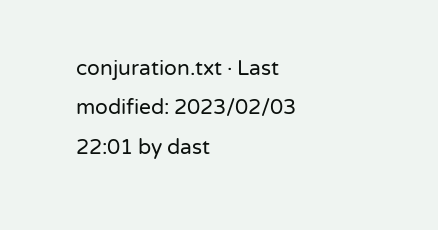conjuration.txt · Last modified: 2023/02/03 22:01 by dast